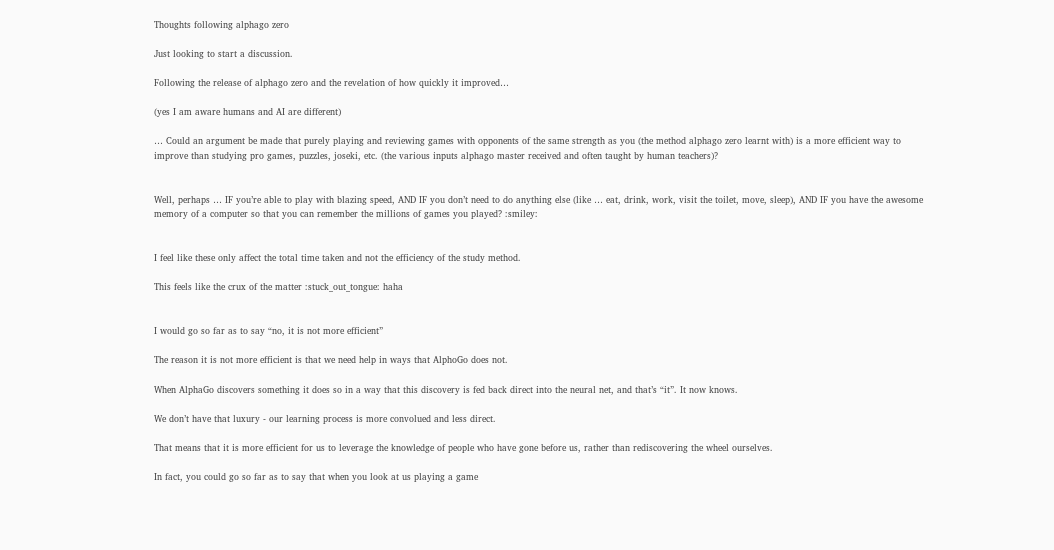Thoughts following alphago zero

Just looking to start a discussion.

Following the release of alphago zero and the revelation of how quickly it improved…

(yes I am aware humans and AI are different)

… Could an argument be made that purely playing and reviewing games with opponents of the same strength as you (the method alphago zero learnt with) is a more efficient way to improve than studying pro games, puzzles, joseki, etc. (the various inputs alphago master received and often taught by human teachers)?


Well, perhaps … IF you’re able to play with blazing speed, AND IF you don’t need to do anything else (like … eat, drink, work, visit the toilet, move, sleep), AND IF you have the awesome memory of a computer so that you can remember the millions of games you played? :smiley:


I feel like these only affect the total time taken and not the efficiency of the study method.

This feels like the crux of the matter :stuck_out_tongue: haha


I would go so far as to say “no, it is not more efficient”

The reason it is not more efficient is that we need help in ways that AlphoGo does not.

When AlphaGo discovers something it does so in a way that this discovery is fed back direct into the neural net, and that’s “it”. It now knows.

We don’t have that luxury - our learning process is more convolued and less direct.

That means that it is more efficient for us to leverage the knowledge of people who have gone before us, rather than rediscovering the wheel ourselves.

In fact, you could go so far as to say that when you look at us playing a game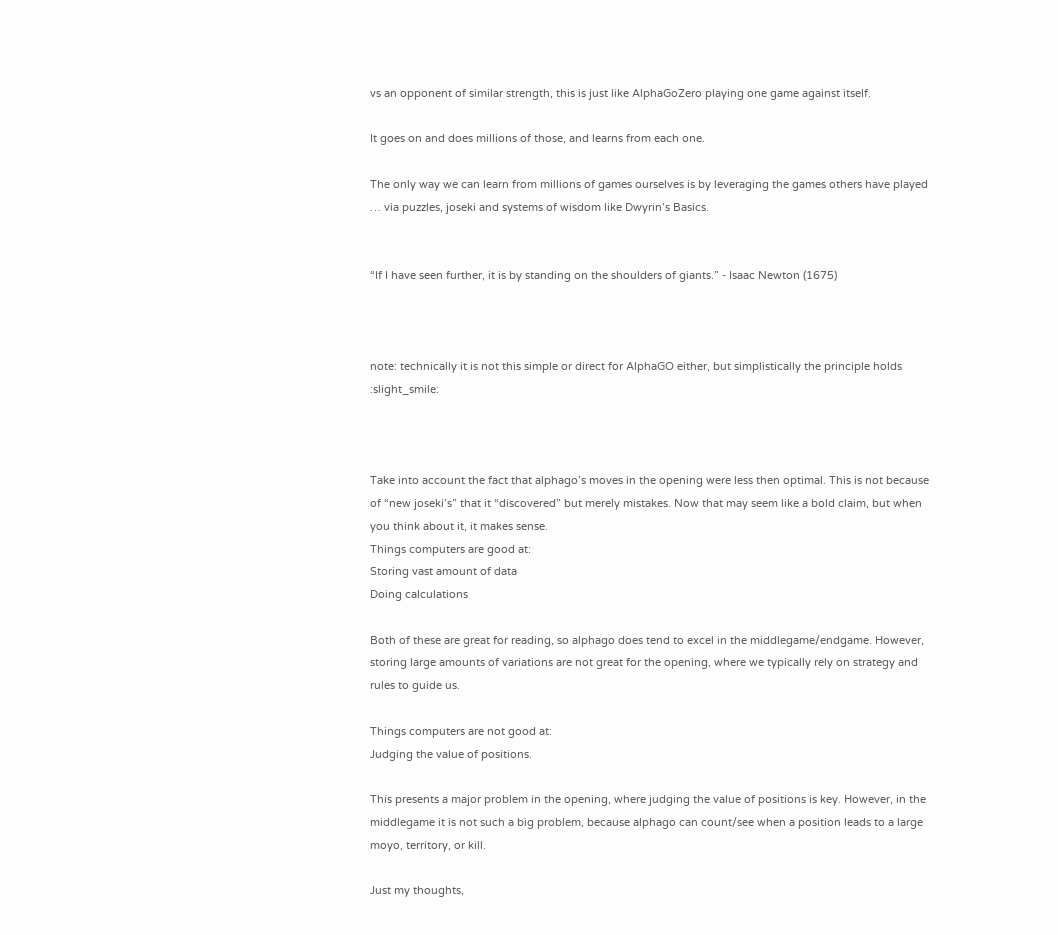vs an opponent of similar strength, this is just like AlphaGoZero playing one game against itself.

It goes on and does millions of those, and learns from each one.

The only way we can learn from millions of games ourselves is by leveraging the games others have played … via puzzles, joseki and systems of wisdom like Dwyrin’s Basics.


“If I have seen further, it is by standing on the shoulders of giants.” - Isaac Newton (1675)



note: technically it is not this simple or direct for AlphaGO either, but simplistically the principle holds :slight_smile:



Take into account the fact that alphago’s moves in the opening were less then optimal. This is not because of “new joseki’s” that it “discovered” but merely mistakes. Now that may seem like a bold claim, but when you think about it, it makes sense.
Things computers are good at:
Storing vast amount of data
Doing calculations

Both of these are great for reading, so alphago does tend to excel in the middlegame/endgame. However, storing large amounts of variations are not great for the opening, where we typically rely on strategy and rules to guide us.

Things computers are not good at:
Judging the value of positions.

This presents a major problem in the opening, where judging the value of positions is key. However, in the middlegame it is not such a big problem, because alphago can count/see when a position leads to a large moyo, territory, or kill.

Just my thoughts,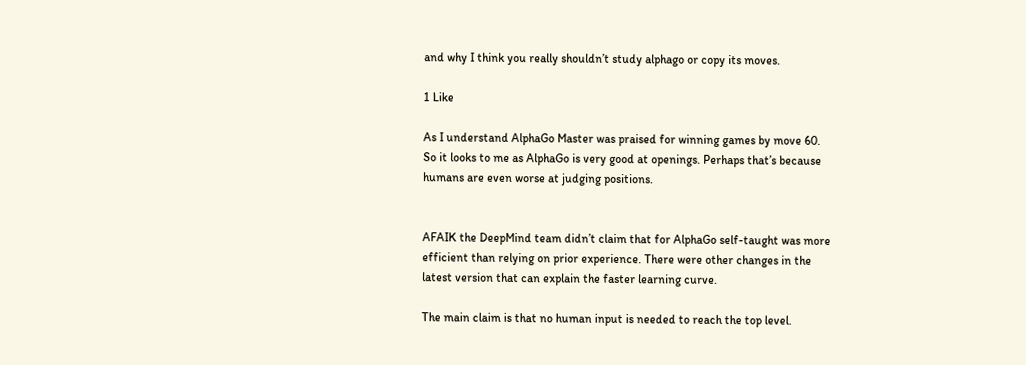and why I think you really shouldn’t study alphago or copy its moves.

1 Like

As I understand AlphaGo Master was praised for winning games by move 60. So it looks to me as AlphaGo is very good at openings. Perhaps that’s because humans are even worse at judging positions.


AFAIK the DeepMind team didn’t claim that for AlphaGo self-taught was more efficient than relying on prior experience. There were other changes in the latest version that can explain the faster learning curve.

The main claim is that no human input is needed to reach the top level.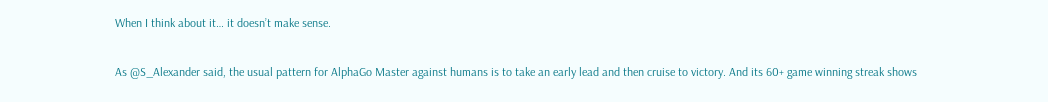When I think about it… it doesn’t make sense.

As @S_Alexander said, the usual pattern for AlphaGo Master against humans is to take an early lead and then cruise to victory. And its 60+ game winning streak shows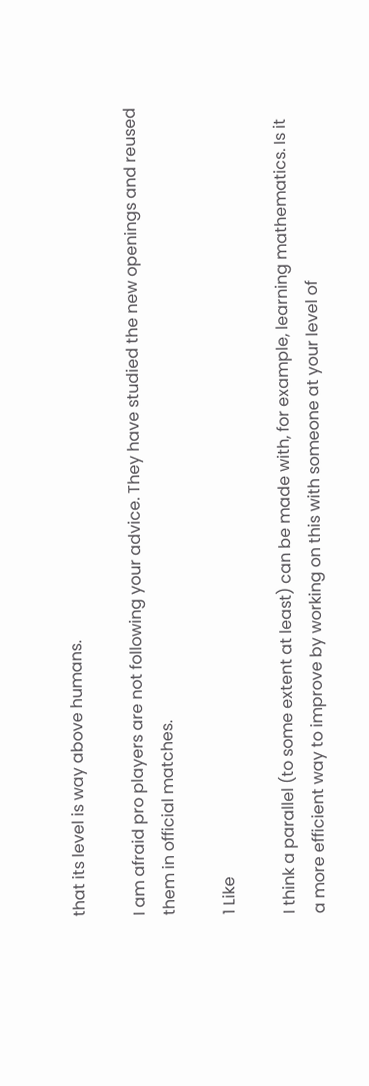that its level is way above humans.

I am afraid pro players are not following your advice. They have studied the new openings and reused them in official matches.

1 Like

I think a parallel (to some extent at least) can be made with, for example, learning mathematics. Is it a more efficient way to improve by working on this with someone at your level of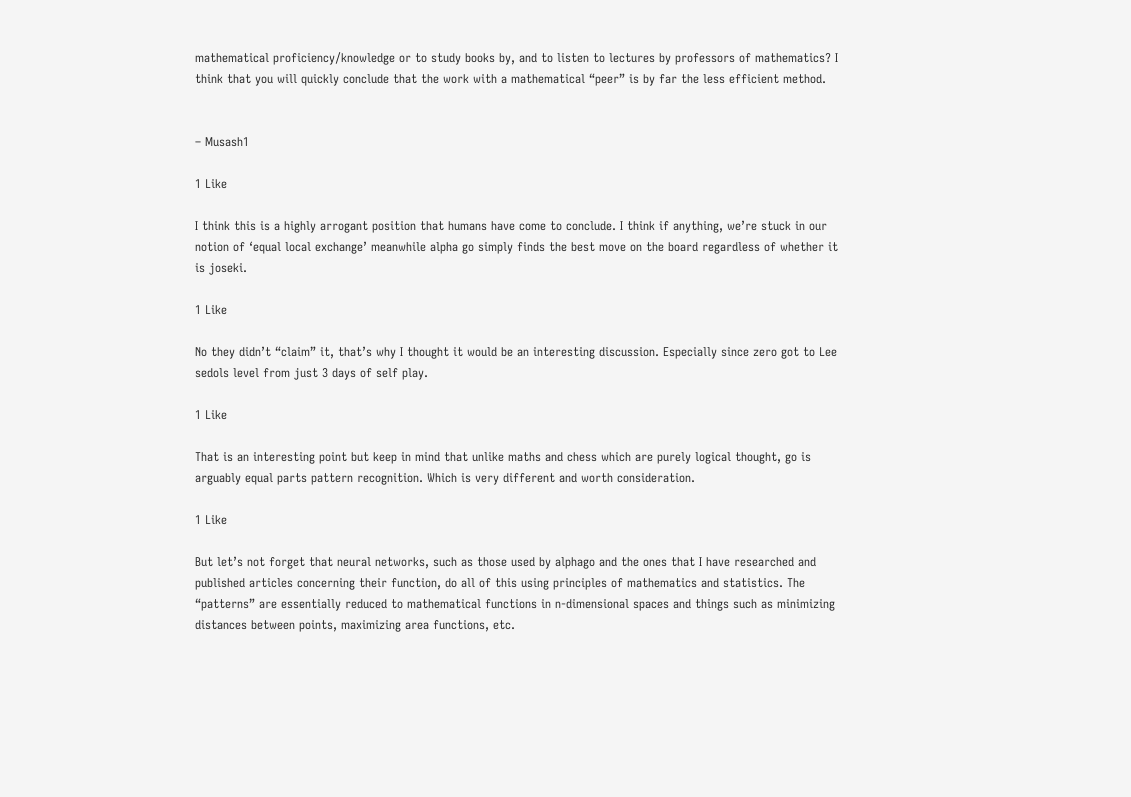mathematical proficiency/knowledge or to study books by, and to listen to lectures by professors of mathematics? I think that you will quickly conclude that the work with a mathematical “peer” is by far the less efficient method.


– Musash1

1 Like

I think this is a highly arrogant position that humans have come to conclude. I think if anything, we’re stuck in our notion of ‘equal local exchange’ meanwhile alpha go simply finds the best move on the board regardless of whether it is joseki.

1 Like

No they didn’t “claim” it, that’s why I thought it would be an interesting discussion. Especially since zero got to Lee sedols level from just 3 days of self play.

1 Like

That is an interesting point but keep in mind that unlike maths and chess which are purely logical thought, go is arguably equal parts pattern recognition. Which is very different and worth consideration.

1 Like

But let’s not forget that neural networks, such as those used by alphago and the ones that I have researched and published articles concerning their function, do all of this using principles of mathematics and statistics. The “patterns” are essentially reduced to mathematical functions in n-dimensional spaces and things such as minimizing distances between points, maximizing area functions, etc.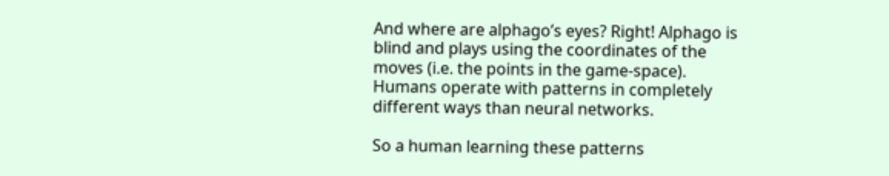And where are alphago’s eyes? Right! Alphago is blind and plays using the coordinates of the moves (i.e. the points in the game-space). Humans operate with patterns in completely different ways than neural networks.

So a human learning these patterns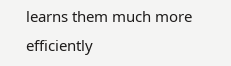learns them much more efficiently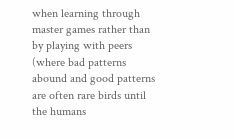when learning through master games rather than by playing with peers (where bad patterns abound and good patterns are often rare birds until the humans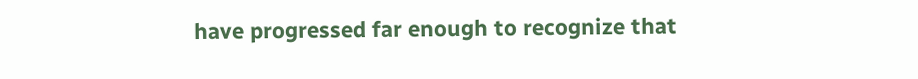have progressed far enough to recognize that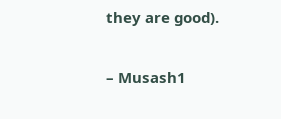they are good).

– Musash1